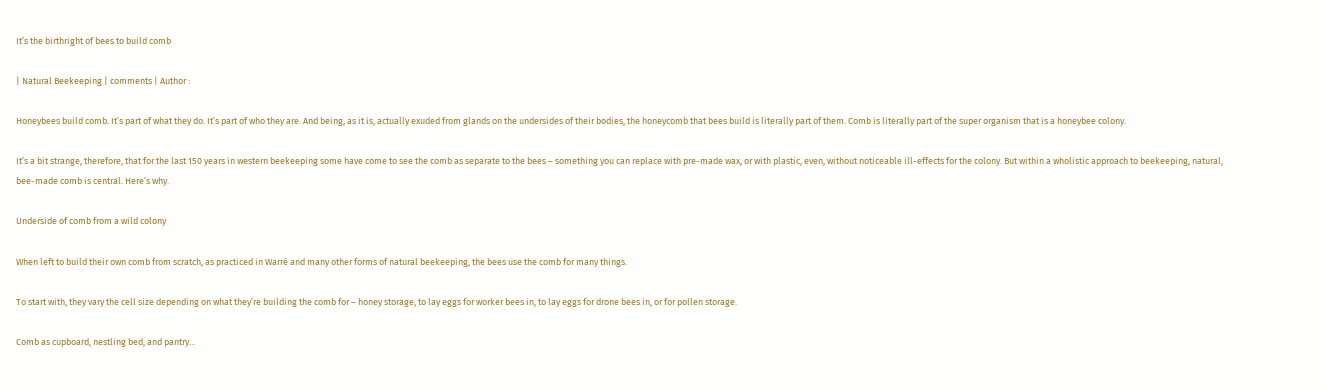It’s the birthright of bees to build comb

| Natural Beekeeping | comments | Author :

Honeybees build comb. It’s part of what they do. It’s part of who they are. And being, as it is, actually exuded from glands on the undersides of their bodies, the honeycomb that bees build is literally part of them. Comb is literally part of the super organism that is a honeybee colony.

It’s a bit strange, therefore, that for the last 150 years in western beekeeping some have come to see the comb as separate to the bees – something you can replace with pre-made wax, or with plastic, even, without noticeable ill-effects for the colony. But within a wholistic approach to beekeeping, natural, bee-made comb is central. Here’s why.

Underside of comb from a wild colony

When left to build their own comb from scratch, as practiced in Warré and many other forms of natural beekeeping, the bees use the comb for many things.

To start with, they vary the cell size depending on what they’re building the comb for – honey storage, to lay eggs for worker bees in, to lay eggs for drone bees in, or for pollen storage.

Comb as cupboard, nestling bed, and pantry…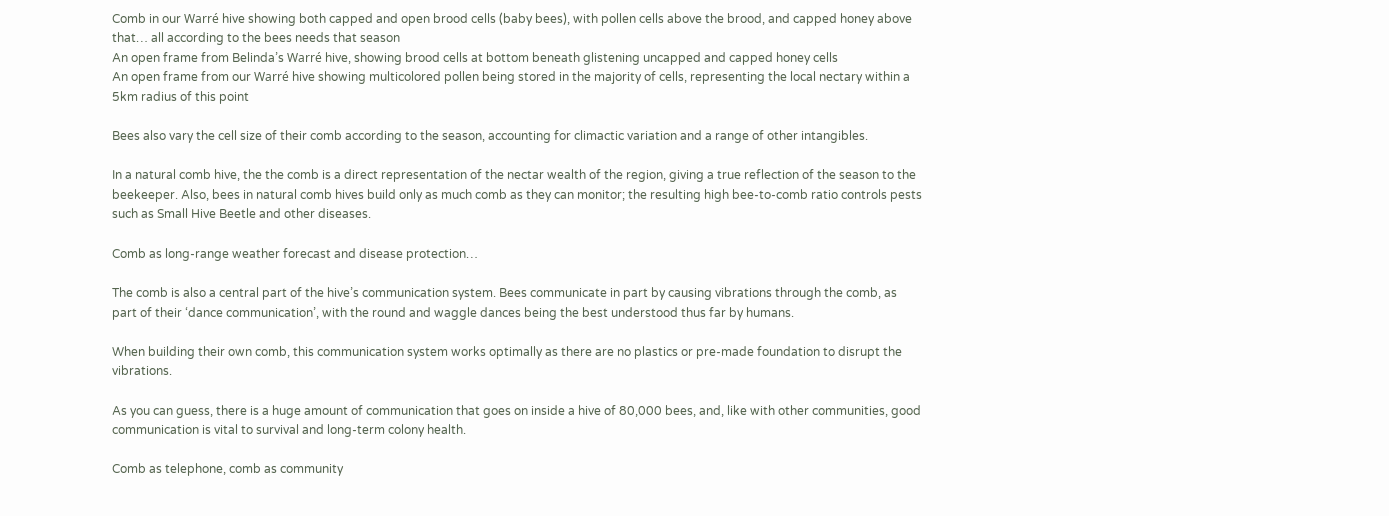Comb in our Warré hive showing both capped and open brood cells (baby bees), with pollen cells above the brood, and capped honey above that… all according to the bees needs that season
An open frame from Belinda’s Warré hive, showing brood cells at bottom beneath glistening uncapped and capped honey cells
An open frame from our Warré hive showing multicolored pollen being stored in the majority of cells, representing the local nectary within a 5km radius of this point

Bees also vary the cell size of their comb according to the season, accounting for climactic variation and a range of other intangibles.

In a natural comb hive, the the comb is a direct representation of the nectar wealth of the region, giving a true reflection of the season to the beekeeper. Also, bees in natural comb hives build only as much comb as they can monitor; the resulting high bee-to-comb ratio controls pests such as Small Hive Beetle and other diseases.

Comb as long-range weather forecast and disease protection…

The comb is also a central part of the hive’s communication system. Bees communicate in part by causing vibrations through the comb, as part of their ‘dance communication’, with the round and waggle dances being the best understood thus far by humans.

When building their own comb, this communication system works optimally as there are no plastics or pre-made foundation to disrupt the vibrations.

As you can guess, there is a huge amount of communication that goes on inside a hive of 80,000 bees, and, like with other communities, good communication is vital to survival and long-term colony health.

Comb as telephone, comb as community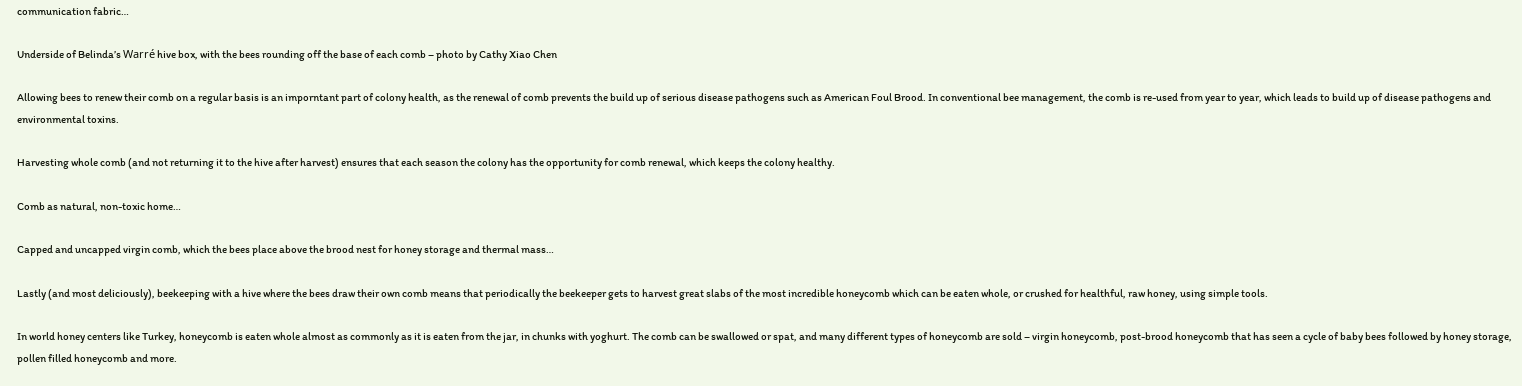communication fabric…

Underside of Belinda’s Warré hive box, with the bees rounding off the base of each comb – photo by Cathy Xiao Chen

Allowing bees to renew their comb on a regular basis is an imporntant part of colony health, as the renewal of comb prevents the build up of serious disease pathogens such as American Foul Brood. In conventional bee management, the comb is re-used from year to year, which leads to build up of disease pathogens and environmental toxins.

Harvesting whole comb (and not returning it to the hive after harvest) ensures that each season the colony has the opportunity for comb renewal, which keeps the colony healthy.

Comb as natural, non-toxic home…

Capped and uncapped virgin comb, which the bees place above the brood nest for honey storage and thermal mass…

Lastly (and most deliciously), beekeeping with a hive where the bees draw their own comb means that periodically the beekeeper gets to harvest great slabs of the most incredible honeycomb which can be eaten whole, or crushed for healthful, raw honey, using simple tools.

In world honey centers like Turkey, honeycomb is eaten whole almost as commonly as it is eaten from the jar, in chunks with yoghurt. The comb can be swallowed or spat, and many different types of honeycomb are sold – virgin honeycomb, post-brood honeycomb that has seen a cycle of baby bees followed by honey storage, pollen filled honeycomb and more.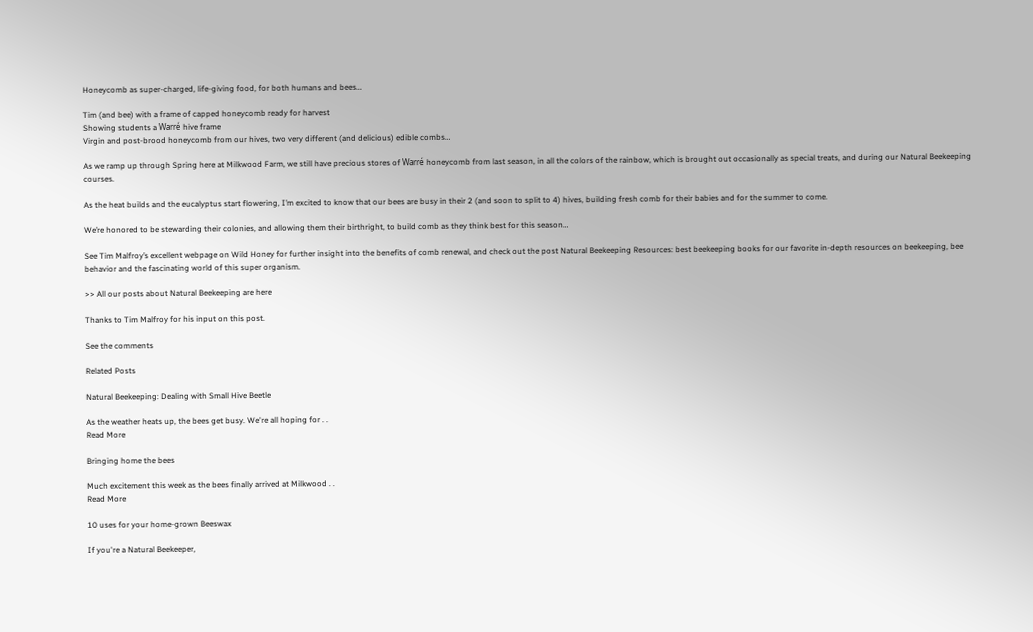Honeycomb as super-charged, life-giving food, for both humans and bees…

Tim (and bee) with a frame of capped honeycomb ready for harvest
Showing students a Warré hive frame
Virgin and post-brood honeycomb from our hives, two very different (and delicious) edible combs…

As we ramp up through Spring here at Milkwood Farm, we still have precious stores of Warré honeycomb from last season, in all the colors of the rainbow, which is brought out occasionally as special treats, and during our Natural Beekeeping courses.

As the heat builds and the eucalyptus start flowering, I’m excited to know that our bees are busy in their 2 (and soon to split to 4) hives, building fresh comb for their babies and for the summer to come.

We’re honored to be stewarding their colonies, and allowing them their birthright, to build comb as they think best for this season…

See Tim Malfroy’s excellent webpage on Wild Honey for further insight into the benefits of comb renewal, and check out the post Natural Beekeeping Resources: best beekeeping books for our favorite in-depth resources on beekeeping, bee behavior and the fascinating world of this super organism.

>> All our posts about Natural Beekeeping are here

Thanks to Tim Malfroy for his input on this post.

See the comments

Related Posts

Natural Beekeeping: Dealing with Small Hive Beetle

As the weather heats up, the bees get busy. We're all hoping for . .
Read More

Bringing home the bees

Much excitement this week as the bees finally arrived at Milkwood . .
Read More

10 uses for your home-grown Beeswax

If you're a Natural Beekeeper,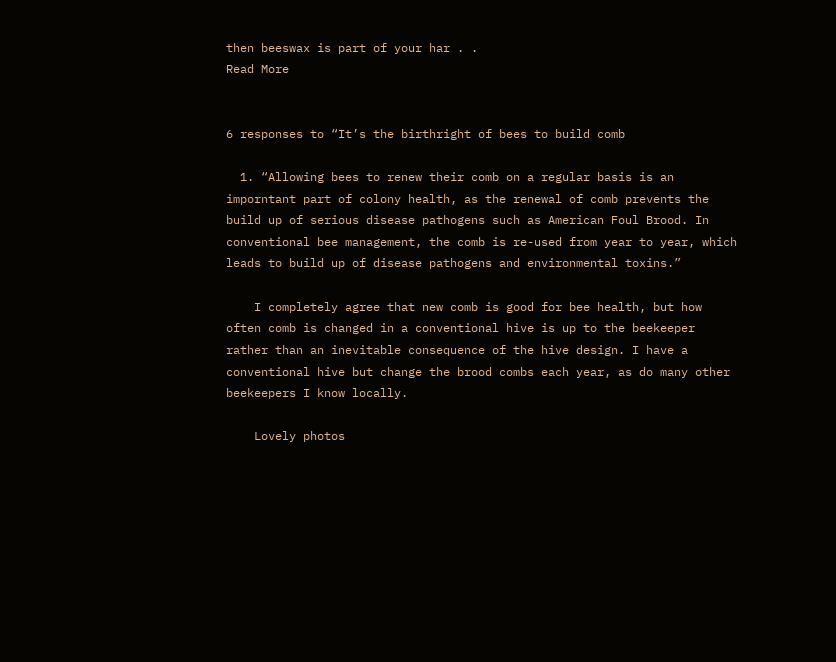then beeswax is part of your har . .
Read More


6 responses to “It’s the birthright of bees to build comb

  1. “Allowing bees to renew their comb on a regular basis is an imporntant part of colony health, as the renewal of comb prevents the build up of serious disease pathogens such as American Foul Brood. In conventional bee management, the comb is re-used from year to year, which leads to build up of disease pathogens and environmental toxins.”

    I completely agree that new comb is good for bee health, but how often comb is changed in a conventional hive is up to the beekeeper rather than an inevitable consequence of the hive design. I have a conventional hive but change the brood combs each year, as do many other beekeepers I know locally.

    Lovely photos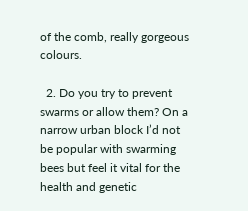of the comb, really gorgeous colours.

  2. Do you try to prevent swarms or allow them? On a narrow urban block I’d not be popular with swarming bees but feel it vital for the health and genetic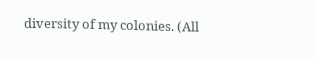diversity of my colonies. (All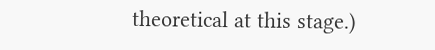theoretical at this stage.)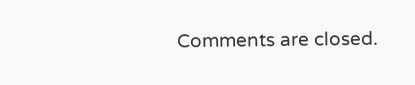Comments are closed.